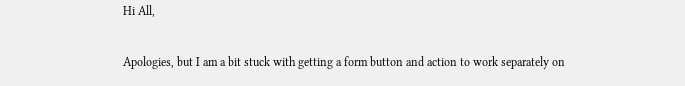Hi All,

Apologies, but I am a bit stuck with getting a form button and action to work separately on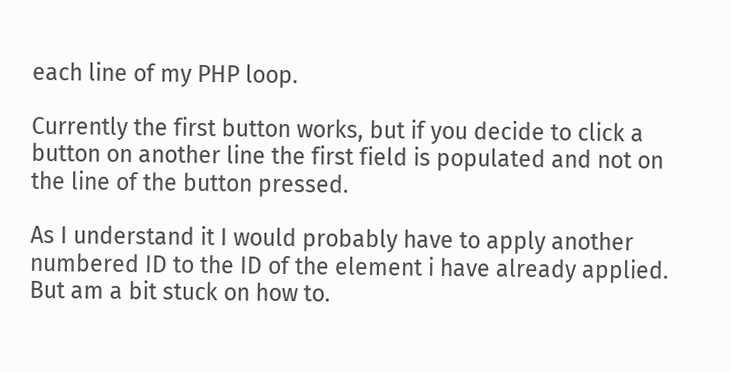each line of my PHP loop.

Currently the first button works, but if you decide to click a button on another line the first field is populated and not on the line of the button pressed.

As I understand it I would probably have to apply another numbered ID to the ID of the element i have already applied. But am a bit stuck on how to.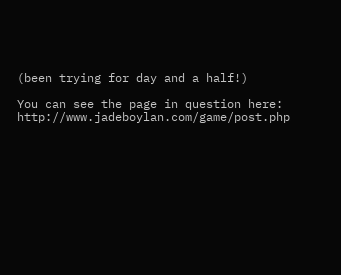(been trying for day and a half!)

You can see the page in question here: http://www.jadeboylan.com/game/post.php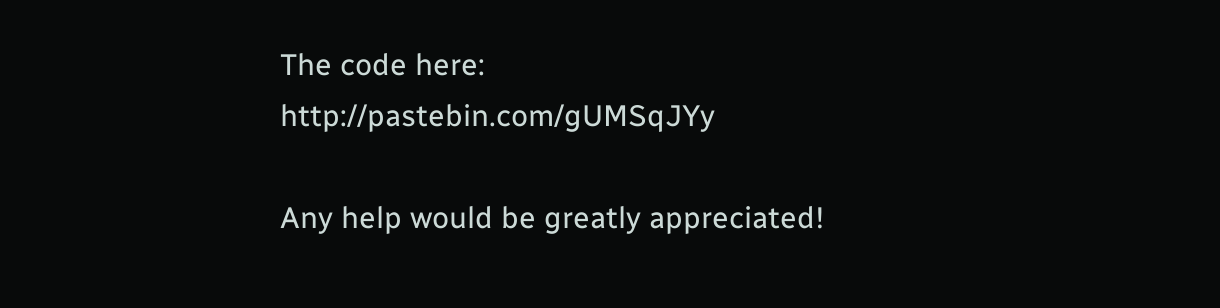The code here: http://pastebin.com/gUMSqJYy

Any help would be greatly appreciated!